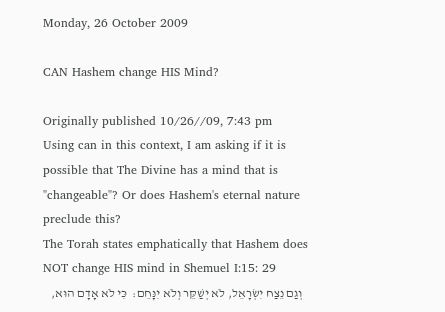Monday, 26 October 2009

CAN Hashem change HIS Mind?

Originally published 10/26//09, 7:43 pm
Using can in this context, I am asking if it is possible that The Divine has a mind that is "changeable"? Or does Hashem's eternal nature preclude this?
The Torah states emphatically that Hashem does NOT change HIS mind in Shemuel I:15: 29
  וְגַם נֵצַח יִשְׂרָאֵל, לֹא יְשַׁקֵּר וְלֹא יִנָּחֵם:  כִּי לֹא אָדָם הוּא,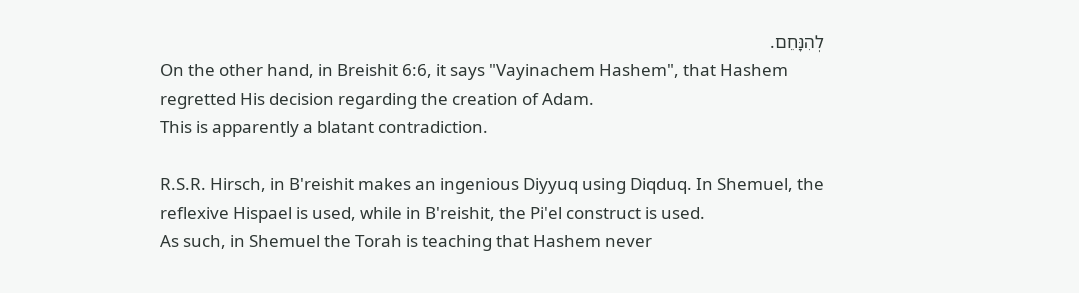לְהִנָּחֵם.
On the other hand, in Breishit 6:6, it says "Vayinachem Hashem", that Hashem regretted His decision regarding the creation of Adam.
This is apparently a blatant contradiction.

R.S.R. Hirsch, in B'reishit makes an ingenious Diyyuq using Diqduq. In Shemuel, the reflexive Hispael is used, while in B'reishit, the Pi'el construct is used.
As such, in Shemuel the Torah is teaching that Hashem never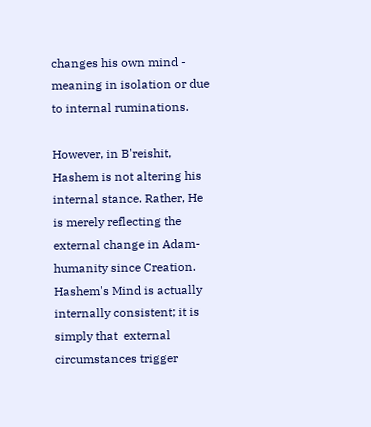changes his own mind - meaning in isolation or due to internal ruminations.

However, in B'reishit, Hashem is not altering his internal stance. Rather, He is merely reflecting the external change in Adam-humanity since Creation. Hashem's Mind is actually internally consistent; it is simply that  external circumstances trigger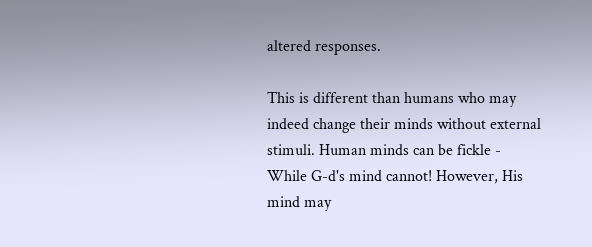altered responses.

This is different than humans who may indeed change their minds without external stimuli. Human minds can be fickle -
While G-d's mind cannot! However, His mind may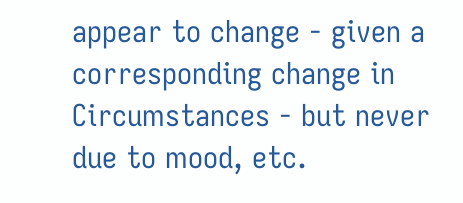appear to change - given a corresponding change in Circumstances - but never due to mood, etc.